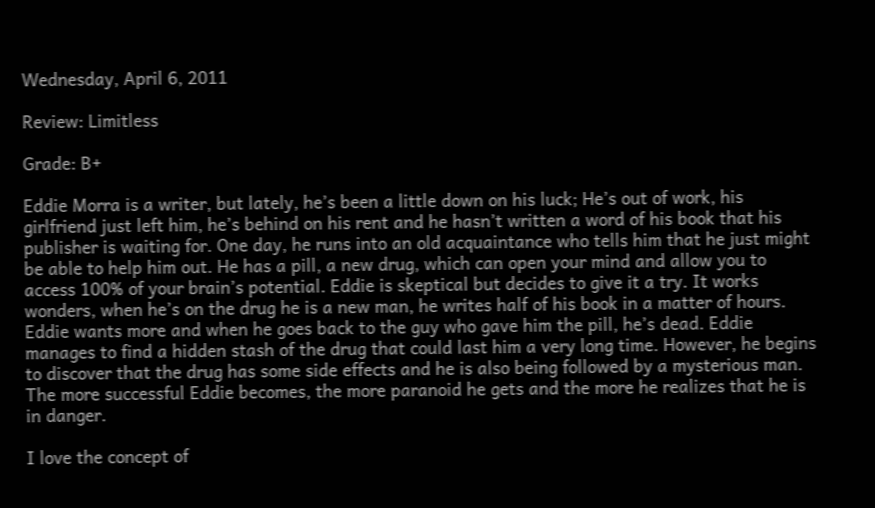Wednesday, April 6, 2011

Review: Limitless

Grade: B+

Eddie Morra is a writer, but lately, he’s been a little down on his luck; He’s out of work, his girlfriend just left him, he’s behind on his rent and he hasn’t written a word of his book that his publisher is waiting for. One day, he runs into an old acquaintance who tells him that he just might be able to help him out. He has a pill, a new drug, which can open your mind and allow you to access 100% of your brain’s potential. Eddie is skeptical but decides to give it a try. It works wonders, when he’s on the drug he is a new man, he writes half of his book in a matter of hours. Eddie wants more and when he goes back to the guy who gave him the pill, he’s dead. Eddie manages to find a hidden stash of the drug that could last him a very long time. However, he begins to discover that the drug has some side effects and he is also being followed by a mysterious man. The more successful Eddie becomes, the more paranoid he gets and the more he realizes that he is in danger.

I love the concept of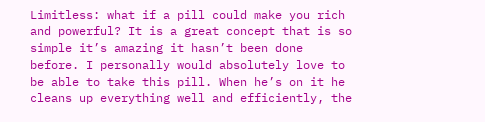Limitless: what if a pill could make you rich and powerful? It is a great concept that is so simple it’s amazing it hasn’t been done before. I personally would absolutely love to be able to take this pill. When he’s on it he cleans up everything well and efficiently, the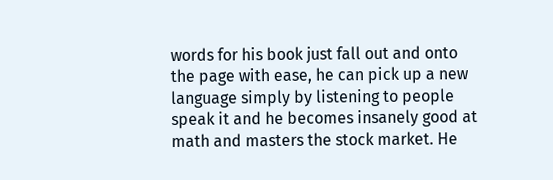words for his book just fall out and onto the page with ease, he can pick up a new language simply by listening to people speak it and he becomes insanely good at math and masters the stock market. He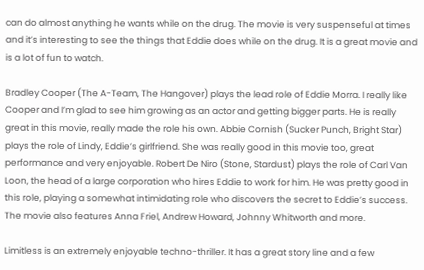can do almost anything he wants while on the drug. The movie is very suspenseful at times and it’s interesting to see the things that Eddie does while on the drug. It is a great movie and is a lot of fun to watch.

Bradley Cooper (The A-Team, The Hangover) plays the lead role of Eddie Morra. I really like Cooper and I’m glad to see him growing as an actor and getting bigger parts. He is really great in this movie, really made the role his own. Abbie Cornish (Sucker Punch, Bright Star) plays the role of Lindy, Eddie’s girlfriend. She was really good in this movie too, great performance and very enjoyable. Robert De Niro (Stone, Stardust) plays the role of Carl Van Loon, the head of a large corporation who hires Eddie to work for him. He was pretty good in this role, playing a somewhat intimidating role who discovers the secret to Eddie’s success. The movie also features Anna Friel, Andrew Howard, Johnny Whitworth and more.

Limitless is an extremely enjoyable techno-thriller. It has a great story line and a few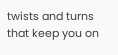twists and turns that keep you on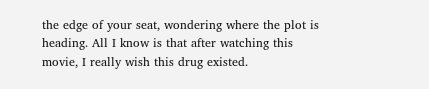the edge of your seat, wondering where the plot is heading. All I know is that after watching this movie, I really wish this drug existed.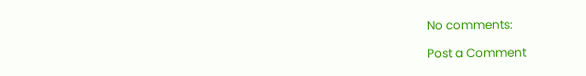No comments:

Post a Comment